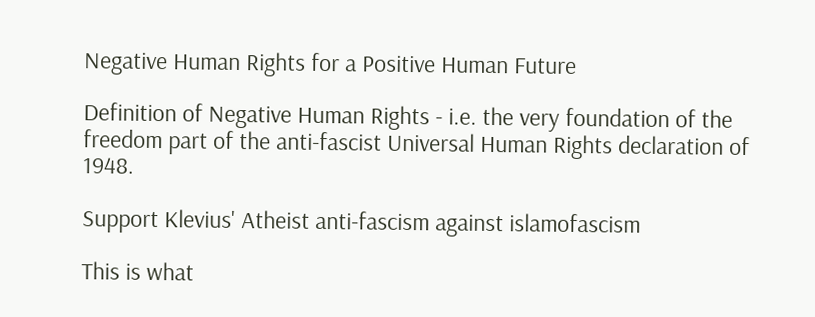Negative Human Rights for a Positive Human Future

Definition of Negative Human Rights - i.e. the very foundation of the freedom part of the anti-fascist Universal Human Rights declaration of 1948.

Support Klevius' Atheist anti-fascism against islamofascism

This is what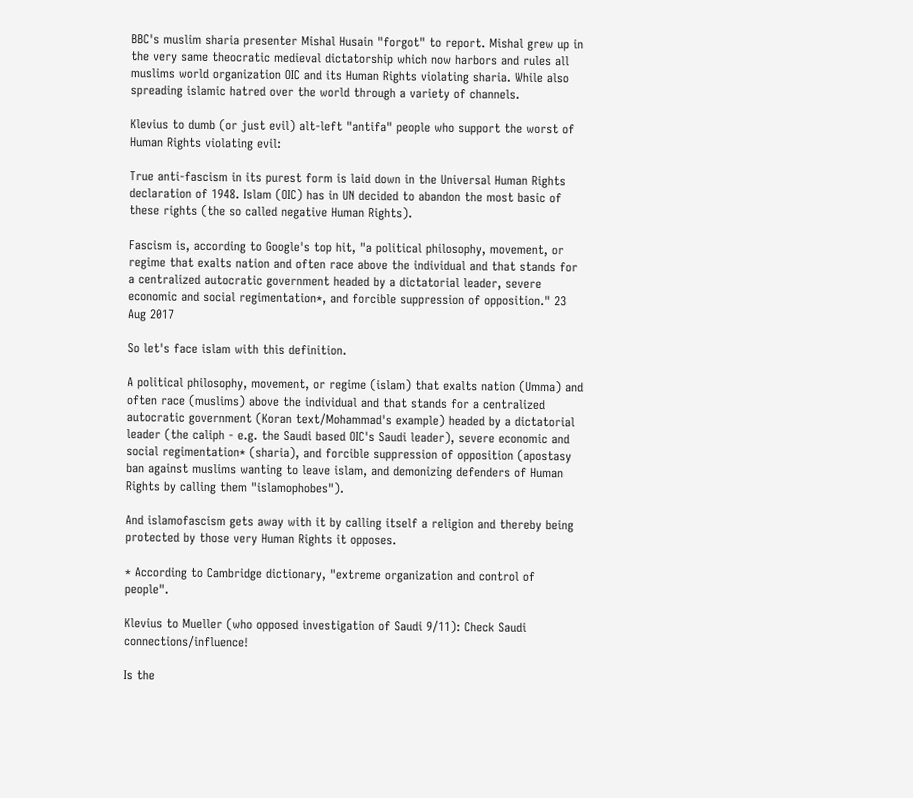BBC's muslim sharia presenter Mishal Husain "forgot" to report. Mishal grew up in the very same theocratic medieval dictatorship which now harbors and rules all muslims world organization OIC and its Human Rights violating sharia. While also spreading islamic hatred over the world through a variety of channels.

Klevius to dumb (or just evil) alt-left "antifa" people who support the worst of Human Rights violating evil:

True anti-fascism in its purest form is laid down in the Universal Human Rights declaration of 1948. Islam (OIC) has in UN decided to abandon the most basic of these rights (the so called negative Human Rights).

Fascism is, according to Google's top hit, "a political philosophy, movement, or regime that exalts nation and often race above the individual and that stands for a centralized autocratic government headed by a dictatorial leader, severe economic and social regimentation*, and forcible suppression of opposition." 23 Aug 2017

So let's face islam with this definition.

A political philosophy, movement, or regime (islam) that exalts nation (Umma) and often race (muslims) above the individual and that stands for a centralized autocratic government (Koran text/Mohammad's example) headed by a dictatorial leader (the caliph - e.g. the Saudi based OIC's Saudi leader), severe economic and social regimentation* (sharia), and forcible suppression of opposition (apostasy ban against muslims wanting to leave islam, and demonizing defenders of Human Rights by calling them "islamophobes").

And islamofascism gets away with it by calling itself a religion and thereby being protected by those very Human Rights it opposes.

* According to Cambridge dictionary, "extreme organization and control of people".

Klevius to Mueller (who opposed investigation of Saudi 9/11): Check Saudi connections/influence!

Is the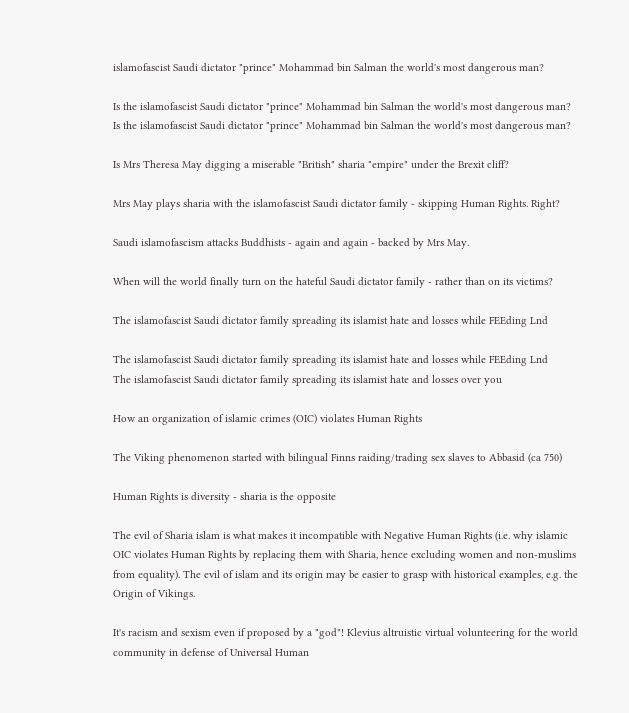islamofascist Saudi dictator "prince" Mohammad bin Salman the world's most dangerous man?

Is the islamofascist Saudi dictator "prince" Mohammad bin Salman the world's most dangerous man?
Is the islamofascist Saudi dictator "prince" Mohammad bin Salman the world's most dangerous man?

Is Mrs Theresa May digging a miserable "British" sharia "empire" under the Brexit cliff?

Mrs May plays sharia with the islamofascist Saudi dictator family - skipping Human Rights. Right?

Saudi islamofascism attacks Buddhists - again and again - backed by Mrs May.

When will the world finally turn on the hateful Saudi dictator family - rather than on its victims?

The islamofascist Saudi dictator family spreading its islamist hate and losses while FEEding Lnd

The islamofascist Saudi dictator family spreading its islamist hate and losses while FEEding Lnd
The islamofascist Saudi dictator family spreading its islamist hate and losses over you

How an organization of islamic crimes (OIC) violates Human Rights

The Viking phenomenon started with bilingual Finns raiding/trading sex slaves to Abbasid (ca 750)

Human Rights is diversity - sharia is the opposite

The evil of Sharia islam is what makes it incompatible with Negative Human Rights (i.e. why islamic OIC violates Human Rights by replacing them with Sharia, hence excluding women and non-muslims from equality). The evil of islam and its origin may be easier to grasp with historical examples, e.g. the Origin of Vikings.

It's racism and sexism even if proposed by a "god"! Klevius altruistic virtual volunteering for the world community in defense of Universal Human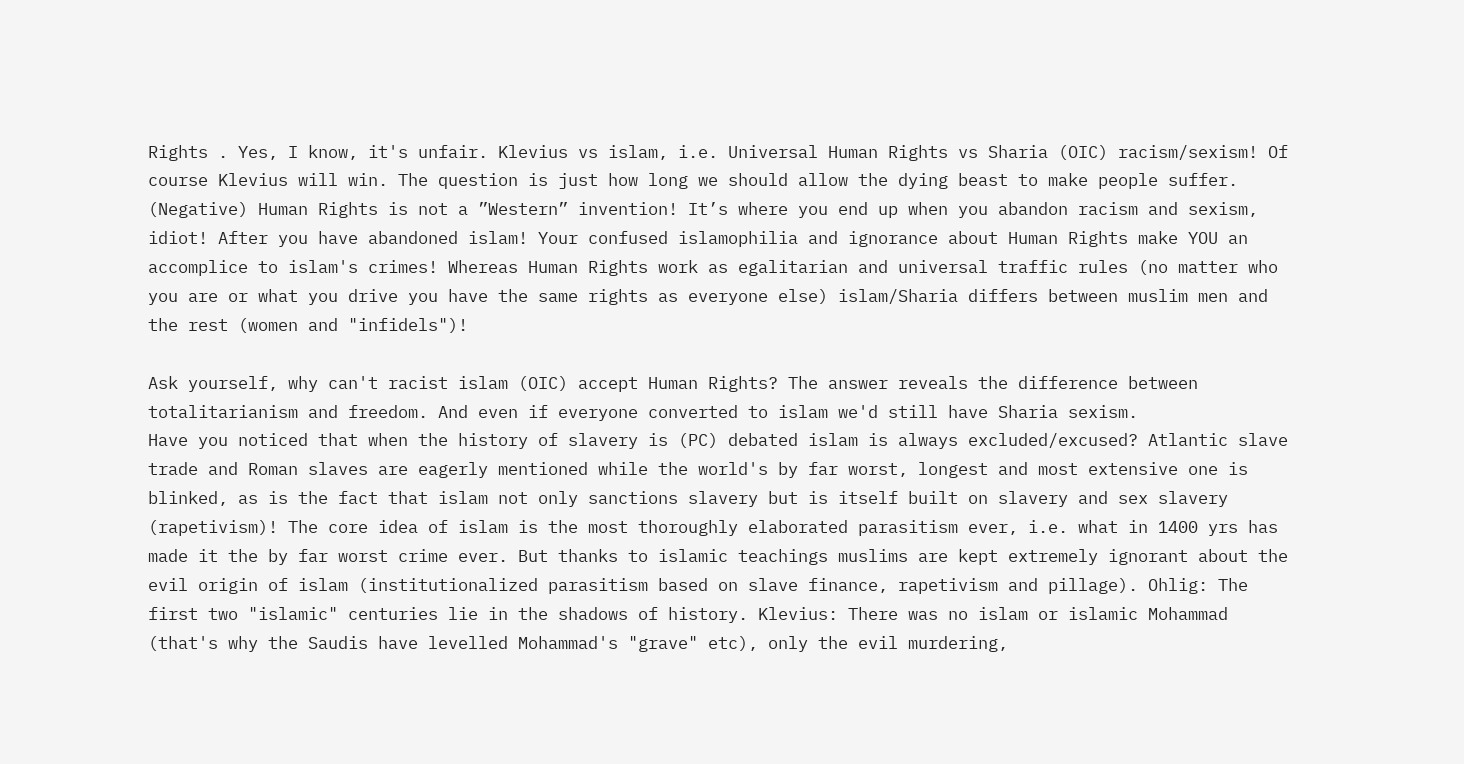Rights . Yes, I know, it's unfair. Klevius vs islam, i.e. Universal Human Rights vs Sharia (OIC) racism/sexism! Of course Klevius will win. The question is just how long we should allow the dying beast to make people suffer. (Negative) Human Rights is not a ”Western” invention! It’s where you end up when you abandon racism and sexism, idiot! After you have abandoned islam! Your confused islamophilia and ignorance about Human Rights make YOU an accomplice to islam's crimes! Whereas Human Rights work as egalitarian and universal traffic rules (no matter who you are or what you drive you have the same rights as everyone else) islam/Sharia differs between muslim men and the rest (women and "infidels")!

Ask yourself, why can't racist islam (OIC) accept Human Rights? The answer reveals the difference between totalitarianism and freedom. And even if everyone converted to islam we'd still have Sharia sexism.
Have you noticed that when the history of slavery is (PC) debated islam is always excluded/excused? Atlantic slave trade and Roman slaves are eagerly mentioned while the world's by far worst, longest and most extensive one is blinked, as is the fact that islam not only sanctions slavery but is itself built on slavery and sex slavery (rapetivism)! The core idea of islam is the most thoroughly elaborated parasitism ever, i.e. what in 1400 yrs has made it the by far worst crime ever. But thanks to islamic teachings muslims are kept extremely ignorant about the evil origin of islam (institutionalized parasitism based on slave finance, rapetivism and pillage). Ohlig: The first two "islamic" centuries lie in the shadows of history. Klevius: There was no islam or islamic Mohammad (that's why the Saudis have levelled Mohammad's "grave" etc), only the evil murdering,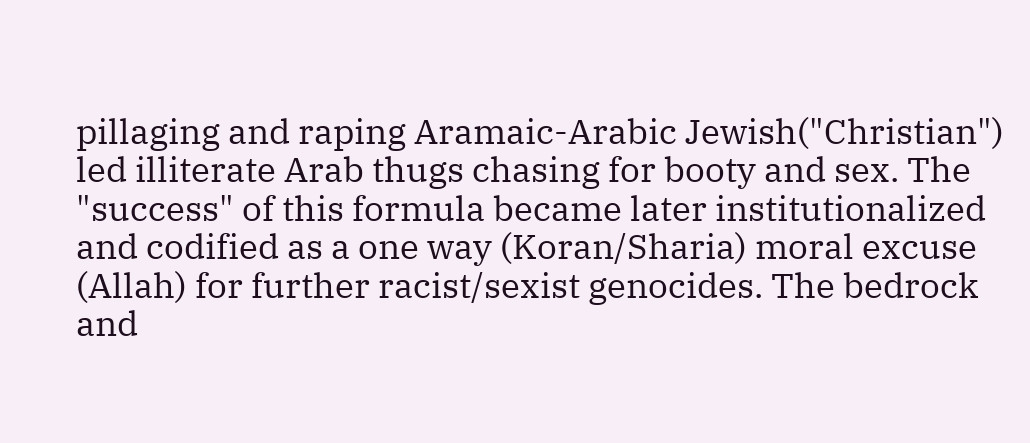pillaging and raping Aramaic-Arabic Jewish("Christian") led illiterate Arab thugs chasing for booty and sex. The "success" of this formula became later institutionalized and codified as a one way (Koran/Sharia) moral excuse (Allah) for further racist/sexist genocides. The bedrock and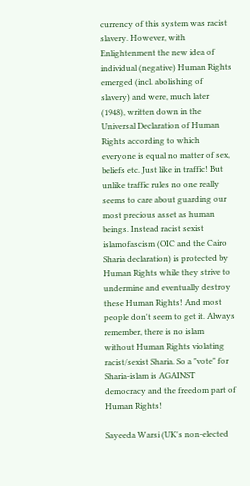currency of this system was racist slavery. However, with Enlightenment the new idea of individual (negative) Human Rights emerged (incl. abolishing of slavery) and were, much later (1948), written down in the Universal Declaration of Human Rights according to which everyone is equal no matter of sex, beliefs etc. Just like in traffic! But unlike traffic rules no one really seems to care about guarding our most precious asset as human beings. Instead racist sexist islamofascism (OIC and the Cairo Sharia declaration) is protected by Human Rights while they strive to undermine and eventually destroy these Human Rights! And most people don't seem to get it. Always remember, there is no islam without Human Rights violating racist/sexist Sharia. So a "vote" for Sharia-islam is AGAINST democracy and the freedom part of Human Rights!

Sayeeda Warsi (UK's non-elected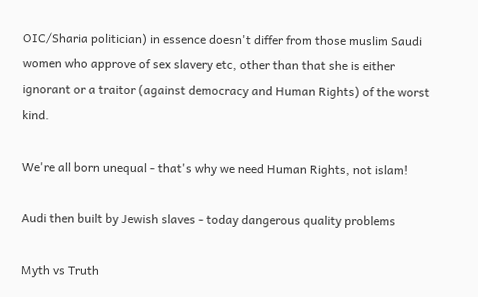OIC/Sharia politician) in essence doesn't differ from those muslim Saudi women who approve of sex slavery etc, other than that she is either ignorant or a traitor (against democracy and Human Rights) of the worst kind.

We're all born unequal - that's why we need Human Rights, not islam!

Audi then built by Jewish slaves - today dangerous quality problems

Myth vs Truth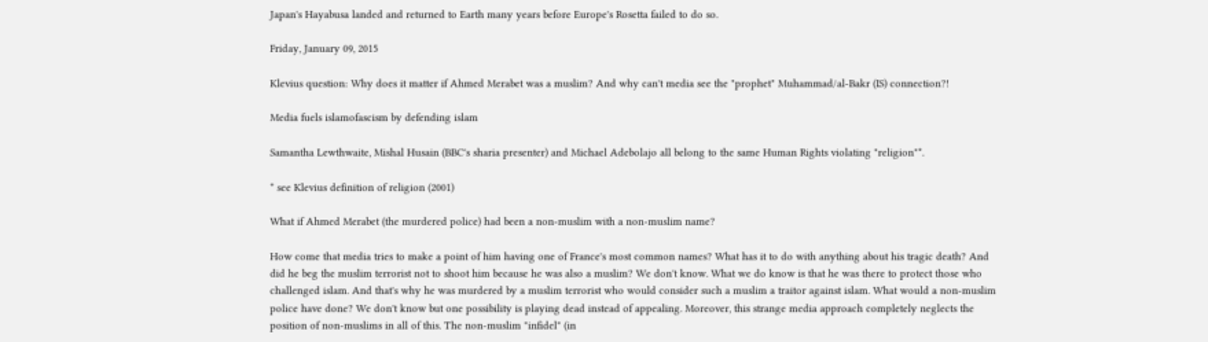Japan's Hayabusa landed and returned to Earth many years before Europe's Rosetta failed to do so.

Friday, January 09, 2015

Klevius question: Why does it matter if Ahmed Merabet was a muslim? And why can't media see the "prophet" Muhammad/al-Bakr (IS) connection?!

Media fuels islamofascism by defending islam

Samantha Lewthwaite, Mishal Husain (BBC's sharia presenter) and Michael Adebolajo all belong to the same Human Rights violating "religion"*.

* see Klevius definition of religion (2001)

What if Ahmed Merabet (the murdered police) had been a non-muslim with a non-muslim name?

How come that media tries to make a point of him having one of France's most common names? What has it to do with anything about his tragic death? And did he beg the muslim terrorist not to shoot him because he was also a muslim? We don't know. What we do know is that he was there to protect those who challenged islam. And that's why he was murdered by a muslim terrorist who would consider such a muslim a traitor against islam. What would a non-muslim police have done? We don't know but one possibility is playing dead instead of appealing. Moreover, this strange media approach completely neglects the position of non-muslims in all of this. The non-muslim "infidel" (in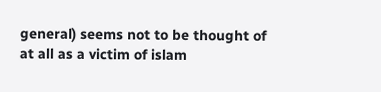general) seems not to be thought of at all as a victim of islam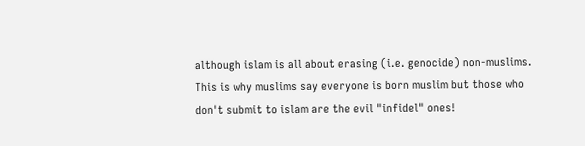although islam is all about erasing (i.e. genocide) non-muslims. This is why muslims say everyone is born muslim but those who don't submit to islam are the evil "infidel" ones!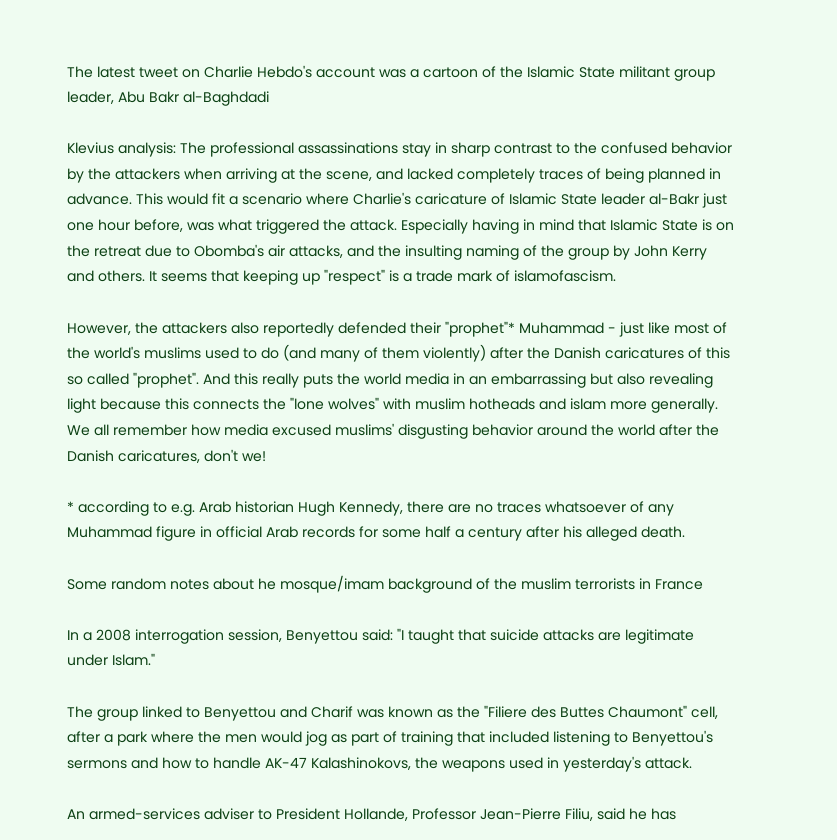The latest tweet on Charlie Hebdo's account was a cartoon of the Islamic State militant group leader, Abu Bakr al-Baghdadi

Klevius analysis: The professional assassinations stay in sharp contrast to the confused behavior by the attackers when arriving at the scene, and lacked completely traces of being planned in advance. This would fit a scenario where Charlie's caricature of Islamic State leader al-Bakr just one hour before, was what triggered the attack. Especially having in mind that Islamic State is on the retreat due to Obomba's air attacks, and the insulting naming of the group by John Kerry and others. It seems that keeping up "respect" is a trade mark of islamofascism.

However, the attackers also reportedly defended their "prophet"* Muhammad - just like most of the world's muslims used to do (and many of them violently) after the Danish caricatures of this so called "prophet". And this really puts the world media in an embarrassing but also revealing light because this connects the "lone wolves" with muslim hotheads and islam more generally. We all remember how media excused muslims' disgusting behavior around the world after the Danish caricatures, don't we!

* according to e.g. Arab historian Hugh Kennedy, there are no traces whatsoever of any Muhammad figure in official Arab records for some half a century after his alleged death.

Some random notes about he mosque/imam background of the muslim terrorists in France

In a 2008 interrogation session, Benyettou said: "I taught that suicide attacks are legitimate under Islam."

The group linked to Benyettou and Charif was known as the "Filiere des Buttes Chaumont" cell, after a park where the men would jog as part of training that included listening to Benyettou's sermons and how to handle AK-47 Kalashinokovs, the weapons used in yesterday's attack.

An armed-services adviser to President Hollande, Professor Jean-Pierre Filiu, said he has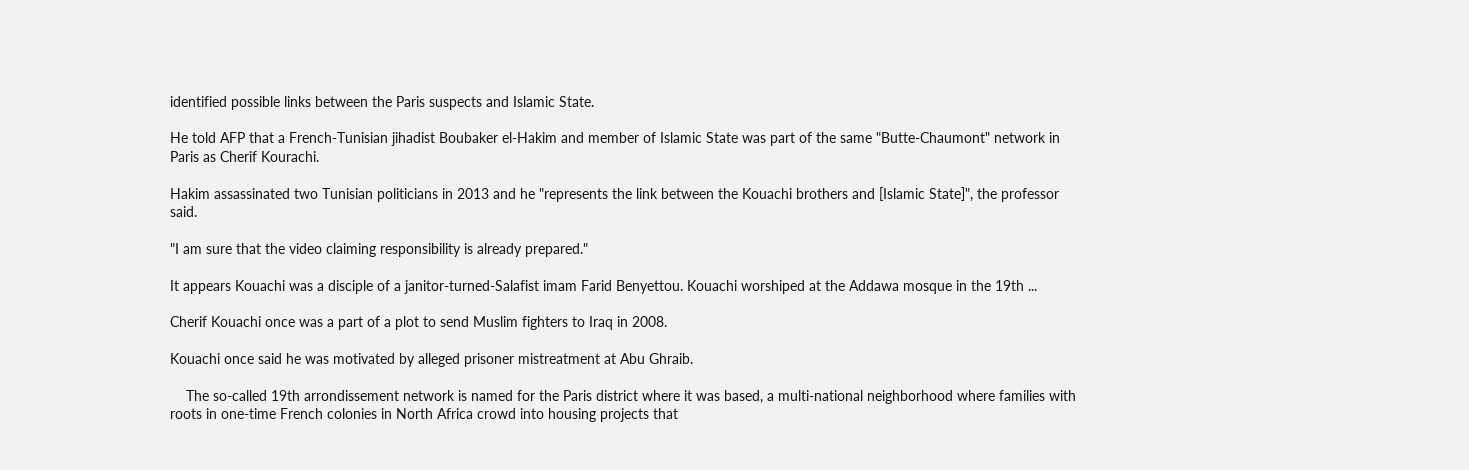identified possible links between the Paris suspects and Islamic State.

He told AFP that a French-Tunisian jihadist Boubaker el-Hakim and member of Islamic State was part of the same "Butte-Chaumont" network in Paris as Cherif Kourachi.

Hakim assassinated two Tunisian politicians in 2013 and he "represents the link between the Kouachi brothers and [Islamic State]", the professor said.

"I am sure that the video claiming responsibility is already prepared."

It appears Kouachi was a disciple of a janitor-turned-Salafist imam Farid Benyettou. Kouachi worshiped at the Addawa mosque in the 19th ...

Cherif Kouachi once was a part of a plot to send Muslim fighters to Iraq in 2008.

Kouachi once said he was motivated by alleged prisoner mistreatment at Abu Ghraib.

    The so-called 19th arrondissement network is named for the Paris district where it was based, a multi-national neighborhood where families with roots in one-time French colonies in North Africa crowd into housing projects that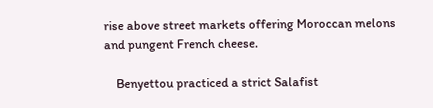rise above street markets offering Moroccan melons and pungent French cheese.

    Benyettou practiced a strict Salafist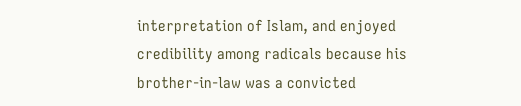interpretation of Islam, and enjoyed credibility among radicals because his brother-in-law was a convicted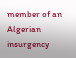member of an Algerian insurgency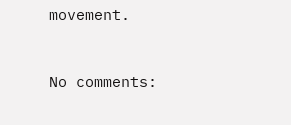movement.


No comments: